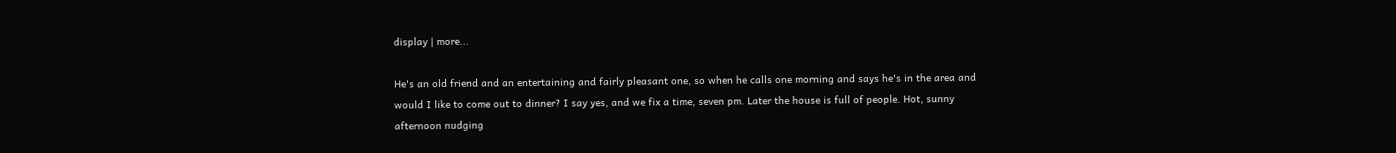display | more...

He's an old friend and an entertaining and fairly pleasant one, so when he calls one morning and says he's in the area and would I like to come out to dinner? I say yes, and we fix a time, seven pm. Later the house is full of people. Hot, sunny afternoon nudging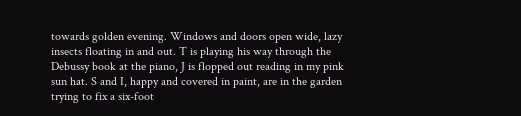towards golden evening. Windows and doors open wide, lazy insects floating in and out. T is playing his way through the Debussy book at the piano, J is flopped out reading in my pink sun hat. S and I, happy and covered in paint, are in the garden trying to fix a six-foot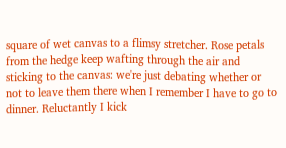square of wet canvas to a flimsy stretcher. Rose petals from the hedge keep wafting through the air and sticking to the canvas: we're just debating whether or not to leave them there when I remember I have to go to dinner. Reluctantly I kick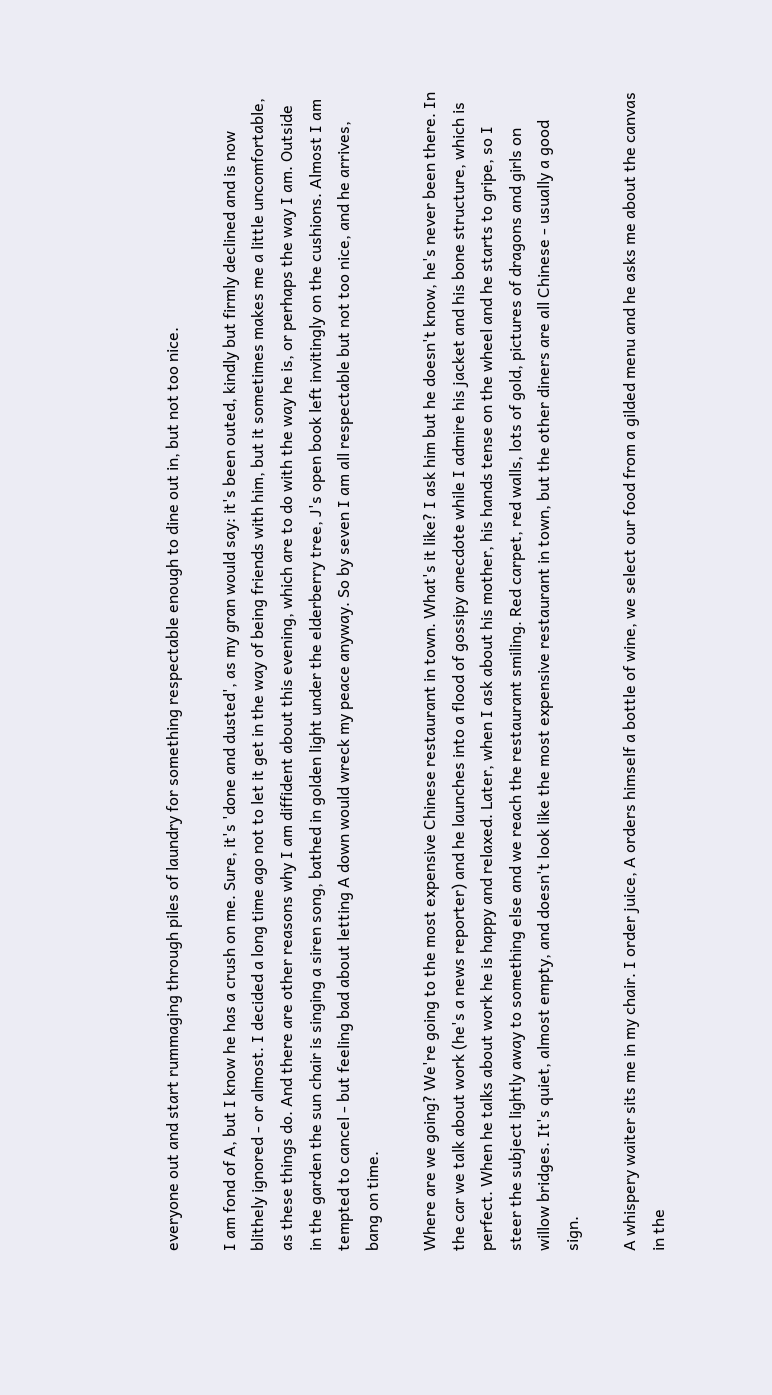everyone out and start rummaging through piles of laundry for something respectable enough to dine out in, but not too nice.

I am fond of A, but I know he has a crush on me. Sure, it's 'done and dusted', as my gran would say: it's been outed, kindly but firmly declined and is now blithely ignored - or almost. I decided a long time ago not to let it get in the way of being friends with him, but it sometimes makes me a little uncomfortable, as these things do. And there are other reasons why I am diffident about this evening, which are to do with the way he is, or perhaps the way I am. Outside in the garden the sun chair is singing a siren song, bathed in golden light under the elderberry tree, J's open book left invitingly on the cushions. Almost I am tempted to cancel - but feeling bad about letting A down would wreck my peace anyway. So by seven I am all respectable but not too nice, and he arrives, bang on time.

Where are we going? We're going to the most expensive Chinese restaurant in town. What's it like? I ask him but he doesn't know, he's never been there. In the car we talk about work (he's a news reporter) and he launches into a flood of gossipy anecdote while I admire his jacket and his bone structure, which is perfect. When he talks about work he is happy and relaxed. Later, when I ask about his mother, his hands tense on the wheel and he starts to gripe, so I steer the subject lightly away to something else and we reach the restaurant smiling. Red carpet, red walls, lots of gold, pictures of dragons and girls on willow bridges. It's quiet, almost empty, and doesn't look like the most expensive restaurant in town, but the other diners are all Chinese - usually a good sign.

A whispery waiter sits me in my chair. I order juice, A orders himself a bottle of wine, we select our food from a gilded menu and he asks me about the canvas in the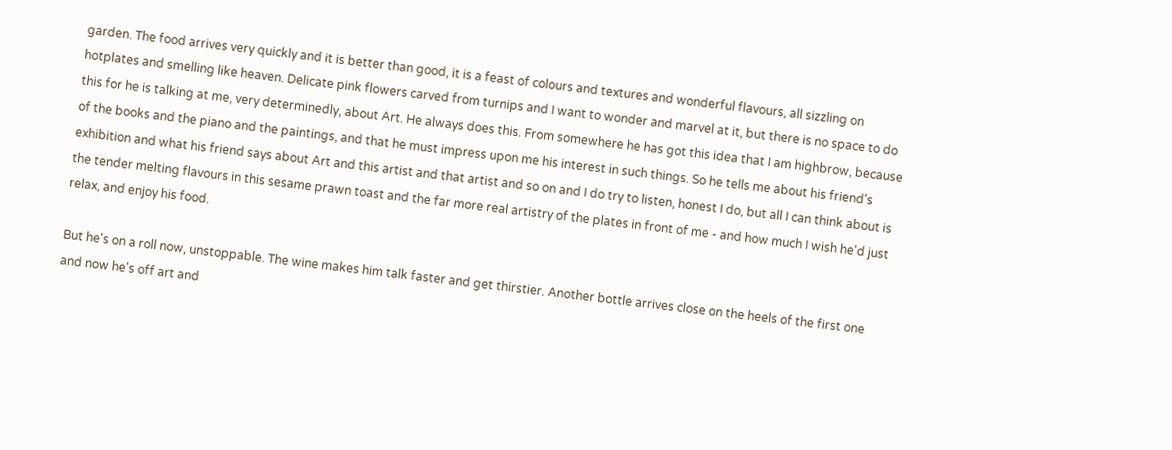garden. The food arrives very quickly and it is better than good, it is a feast of colours and textures and wonderful flavours, all sizzling on hotplates and smelling like heaven. Delicate pink flowers carved from turnips and I want to wonder and marvel at it, but there is no space to do this for he is talking at me, very determinedly, about Art. He always does this. From somewhere he has got this idea that I am highbrow, because of the books and the piano and the paintings, and that he must impress upon me his interest in such things. So he tells me about his friend's exhibition and what his friend says about Art and this artist and that artist and so on and I do try to listen, honest I do, but all I can think about is the tender melting flavours in this sesame prawn toast and the far more real artistry of the plates in front of me - and how much I wish he'd just relax, and enjoy his food.

But he's on a roll now, unstoppable. The wine makes him talk faster and get thirstier. Another bottle arrives close on the heels of the first one and now he's off art and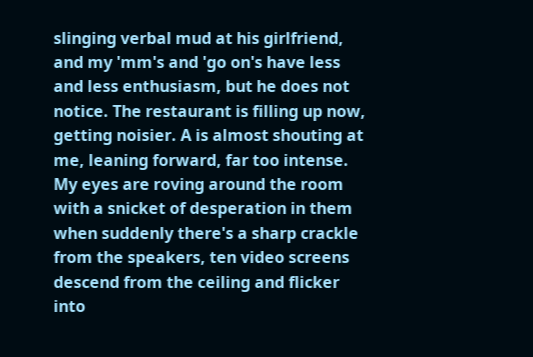slinging verbal mud at his girlfriend, and my 'mm's and 'go on's have less and less enthusiasm, but he does not notice. The restaurant is filling up now, getting noisier. A is almost shouting at me, leaning forward, far too intense. My eyes are roving around the room with a snicket of desperation in them when suddenly there's a sharp crackle from the speakers, ten video screens descend from the ceiling and flicker into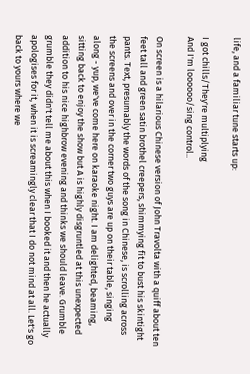life, and a familiar tune starts up:

I got chills/They're multiplying
And I'm loooooo/sing control..

On screen is a hilarious Chinese version of John Travolta with a quiff about ten feet tall and green satin brothel creepers, shimmying fit to bust his skintight pants. Text, presumably the words of the song in Chinese, is scrolling across the screens and over in the corner two guys are up on their table, singing along - yup, we've come here on karaoke night. I am delighted, beaming, sitting back to enjoy the show but A is highly disgruntled at this unexpected addition to his nice highbrow evening and thinks we should leave. Grumble grumble they didn't tell me about this when I booked it and then he actually apologises for it, when it is screamingly clear that I do not mind at all. Let's go back to yours where we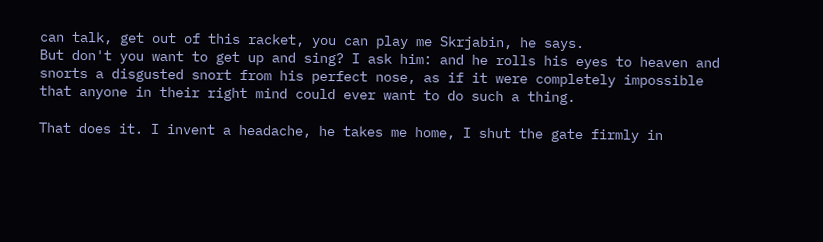can talk, get out of this racket, you can play me Skrjabin, he says.
But don't you want to get up and sing? I ask him: and he rolls his eyes to heaven and snorts a disgusted snort from his perfect nose, as if it were completely impossible that anyone in their right mind could ever want to do such a thing.

That does it. I invent a headache, he takes me home, I shut the gate firmly in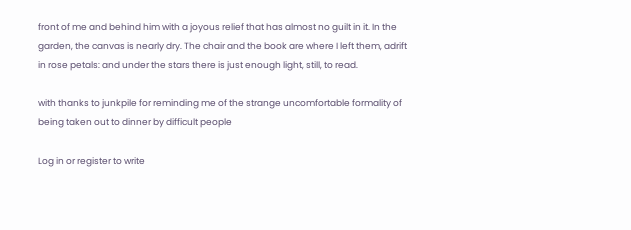front of me and behind him with a joyous relief that has almost no guilt in it. In the garden, the canvas is nearly dry. The chair and the book are where I left them, adrift in rose petals: and under the stars there is just enough light, still, to read.

with thanks to junkpile for reminding me of the strange uncomfortable formality of being taken out to dinner by difficult people

Log in or register to write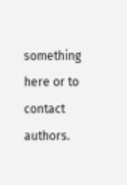something here or to contact authors.